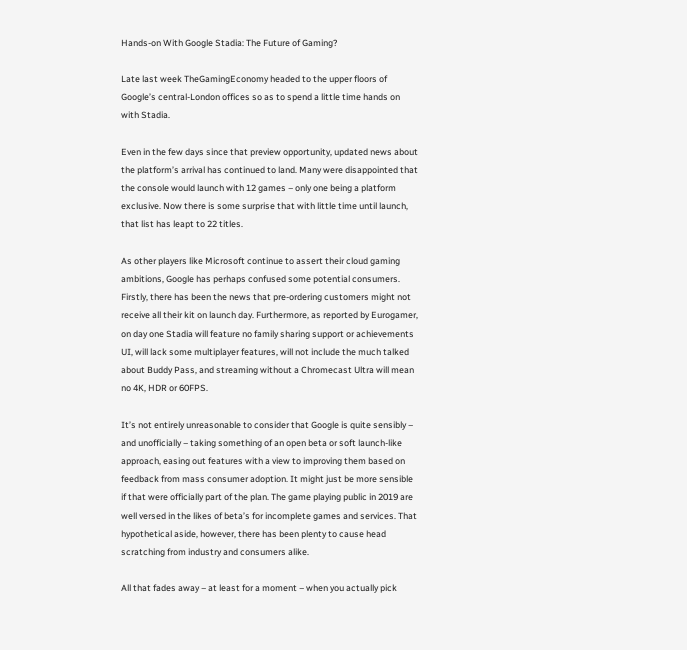Hands-on With Google Stadia: The Future of Gaming?

Late last week TheGamingEconomy headed to the upper floors of Google’s central-London offices so as to spend a little time hands on with Stadia.

Even in the few days since that preview opportunity, updated news about the platform’s arrival has continued to land. Many were disappointed that the console would launch with 12 games – only one being a platform exclusive. Now there is some surprise that with little time until launch, that list has leapt to 22 titles.

As other players like Microsoft continue to assert their cloud gaming ambitions, Google has perhaps confused some potential consumers. Firstly, there has been the news that pre-ordering customers might not receive all their kit on launch day. Furthermore, as reported by Eurogamer, on day one Stadia will feature no family sharing support or achievements UI, will lack some multiplayer features, will not include the much talked about Buddy Pass, and streaming without a Chromecast Ultra will mean no 4K, HDR or 60FPS.

It’s not entirely unreasonable to consider that Google is quite sensibly – and unofficially – taking something of an open beta or soft launch-like approach, easing out features with a view to improving them based on feedback from mass consumer adoption. It might just be more sensible if that were officially part of the plan. The game playing public in 2019 are well versed in the likes of beta’s for incomplete games and services. That hypothetical aside, however, there has been plenty to cause head scratching from industry and consumers alike.

All that fades away – at least for a moment – when you actually pick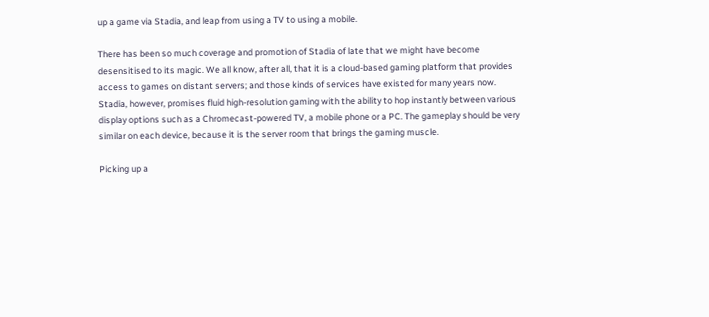up a game via Stadia, and leap from using a TV to using a mobile.

There has been so much coverage and promotion of Stadia of late that we might have become desensitised to its magic. We all know, after all, that it is a cloud-based gaming platform that provides access to games on distant servers; and those kinds of services have existed for many years now. Stadia, however, promises fluid high-resolution gaming with the ability to hop instantly between various display options such as a Chromecast-powered TV, a mobile phone or a PC. The gameplay should be very similar on each device, because it is the server room that brings the gaming muscle.

Picking up a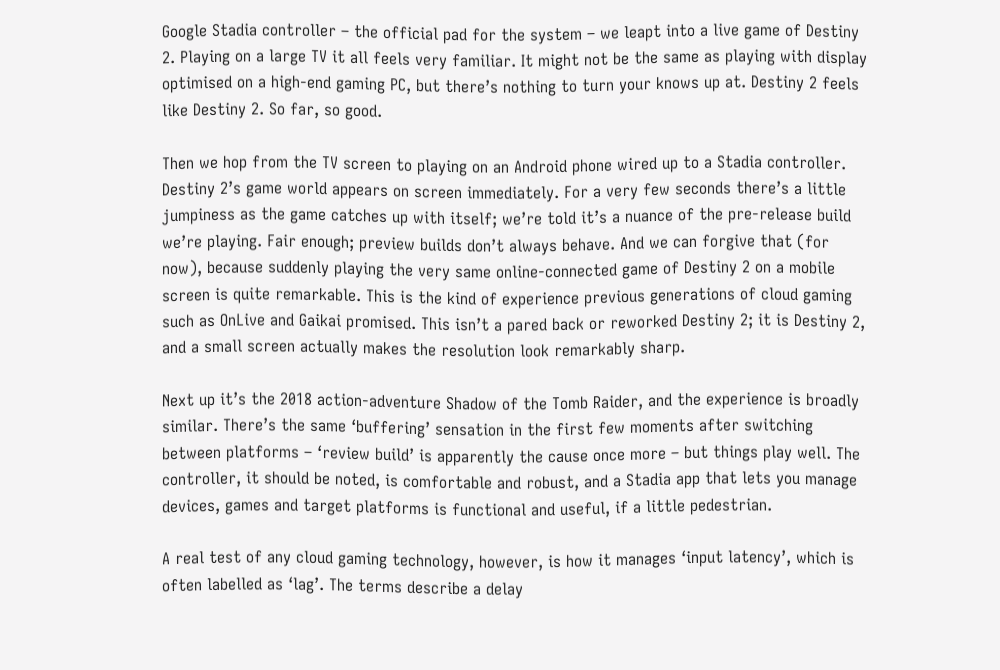Google Stadia controller – the official pad for the system – we leapt into a live game of Destiny 2. Playing on a large TV it all feels very familiar. It might not be the same as playing with display optimised on a high-end gaming PC, but there’s nothing to turn your knows up at. Destiny 2 feels like Destiny 2. So far, so good.

Then we hop from the TV screen to playing on an Android phone wired up to a Stadia controller. Destiny 2’s game world appears on screen immediately. For a very few seconds there’s a little jumpiness as the game catches up with itself; we’re told it’s a nuance of the pre-release build we’re playing. Fair enough; preview builds don’t always behave. And we can forgive that (for now), because suddenly playing the very same online-connected game of Destiny 2 on a mobile screen is quite remarkable. This is the kind of experience previous generations of cloud gaming such as OnLive and Gaikai promised. This isn’t a pared back or reworked Destiny 2; it is Destiny 2, and a small screen actually makes the resolution look remarkably sharp.

Next up it’s the 2018 action-adventure Shadow of the Tomb Raider, and the experience is broadly similar. There’s the same ‘buffering’ sensation in the first few moments after switching between platforms – ‘review build’ is apparently the cause once more – but things play well. The controller, it should be noted, is comfortable and robust, and a Stadia app that lets you manage devices, games and target platforms is functional and useful, if a little pedestrian.

A real test of any cloud gaming technology, however, is how it manages ‘input latency’, which is often labelled as ‘lag’. The terms describe a delay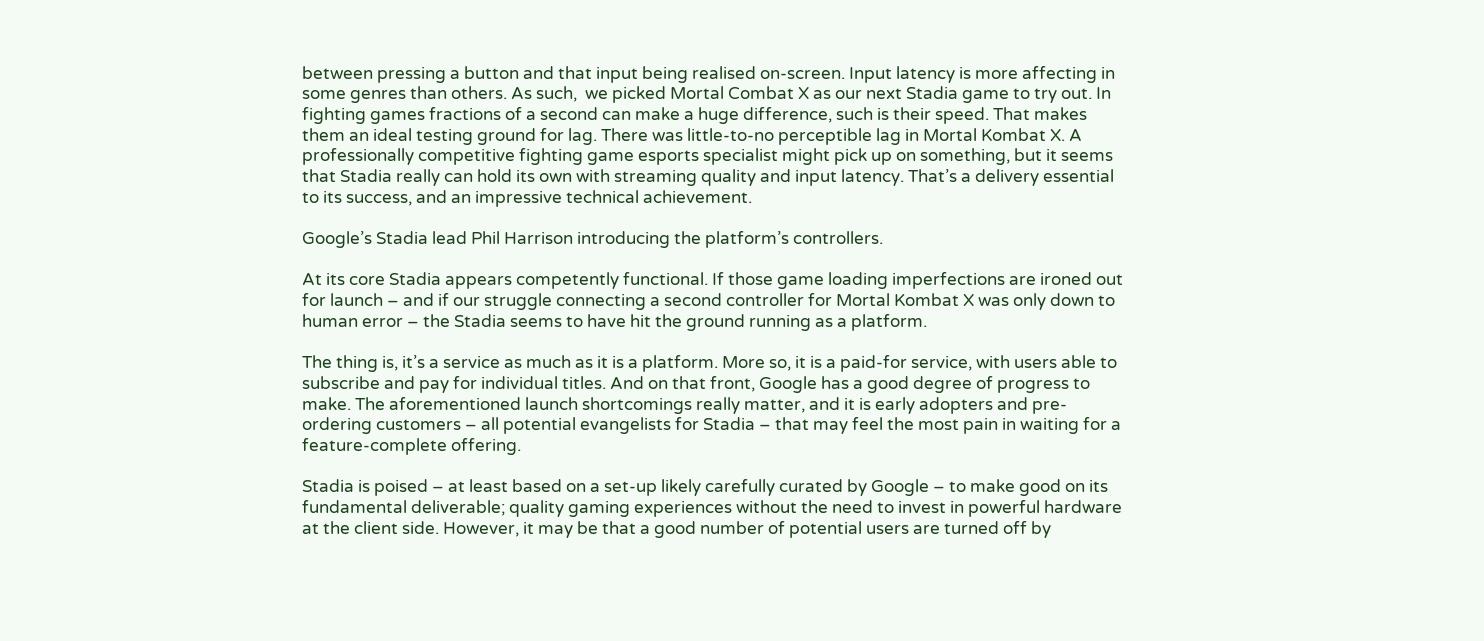between pressing a button and that input being realised on-screen. Input latency is more affecting in some genres than others. As such,  we picked Mortal Combat X as our next Stadia game to try out. In fighting games fractions of a second can make a huge difference, such is their speed. That makes them an ideal testing ground for lag. There was little-to-no perceptible lag in Mortal Kombat X. A professionally competitive fighting game esports specialist might pick up on something, but it seems that Stadia really can hold its own with streaming quality and input latency. That’s a delivery essential to its success, and an impressive technical achievement.

Google’s Stadia lead Phil Harrison introducing the platform’s controllers.

At its core Stadia appears competently functional. If those game loading imperfections are ironed out for launch – and if our struggle connecting a second controller for Mortal Kombat X was only down to human error – the Stadia seems to have hit the ground running as a platform.

The thing is, it’s a service as much as it is a platform. More so, it is a paid-for service, with users able to subscribe and pay for individual titles. And on that front, Google has a good degree of progress to make. The aforementioned launch shortcomings really matter, and it is early adopters and pre-ordering customers – all potential evangelists for Stadia – that may feel the most pain in waiting for a feature-complete offering.

Stadia is poised – at least based on a set-up likely carefully curated by Google – to make good on its fundamental deliverable; quality gaming experiences without the need to invest in powerful hardware at the client side. However, it may be that a good number of potential users are turned off by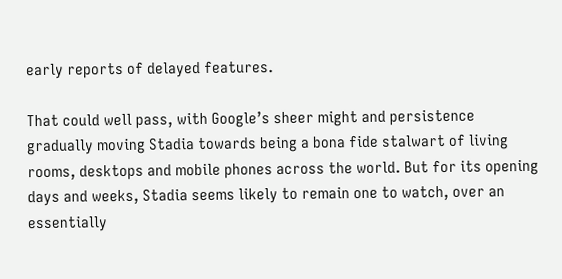early reports of delayed features.

That could well pass, with Google’s sheer might and persistence gradually moving Stadia towards being a bona fide stalwart of living rooms, desktops and mobile phones across the world. But for its opening days and weeks, Stadia seems likely to remain one to watch, over an essentially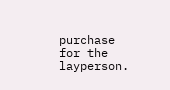purchase for the layperson.